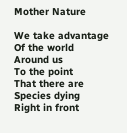Mother Nature

We take advantage
Of the world
Around us
To the point
That there are
Species dying
Right in front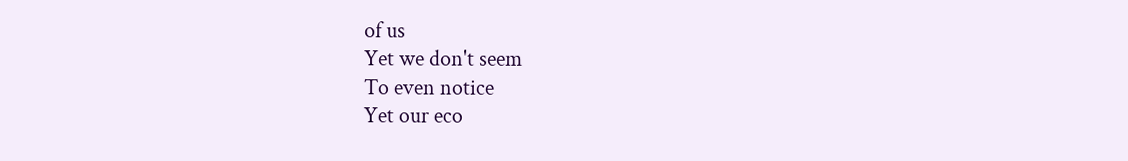of us
Yet we don't seem
To even notice
Yet our eco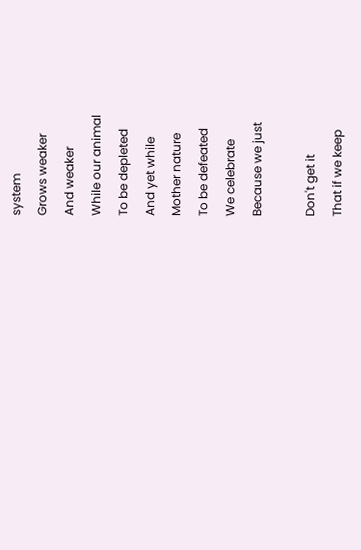system
Grows weaker
And weaker
While our animal
To be depleted
And yet while
Mother nature
To be defeated
We celebrate
Because we just

Don't get it
That if we keep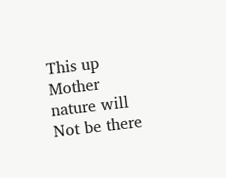This up
Mother nature will
Not be there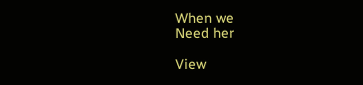When we
Need her

View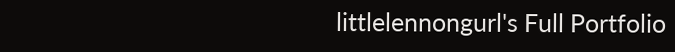littlelennongurl's Full Portfolio